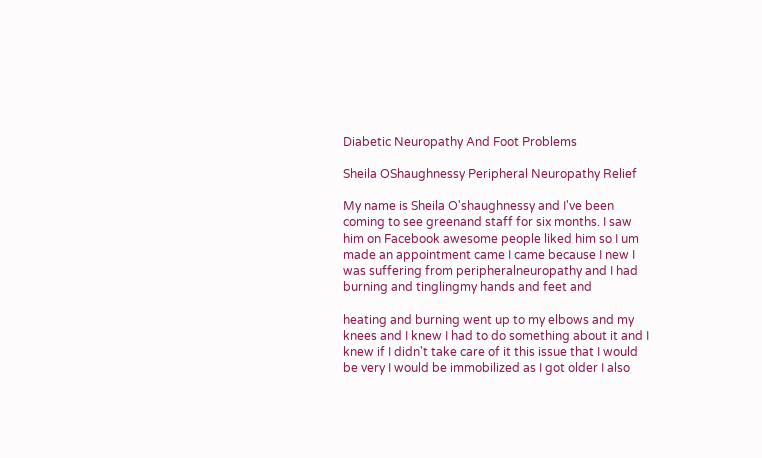Diabetic Neuropathy And Foot Problems

Sheila OShaughnessy Peripheral Neuropathy Relief

My name is Sheila O'shaughnessy and I've been coming to see greenand staff for six months. I saw him on Facebook awesome people liked him so I um made an appointment came I came because I new I was suffering from peripheralneuropathy and I had burning and tinglingmy hands and feet and

heating and burning went up to my elbows and my knees and I knew I had to do something about it and I knew if I didn't take care of it this issue that I would be very I would be immobilized as I got older I also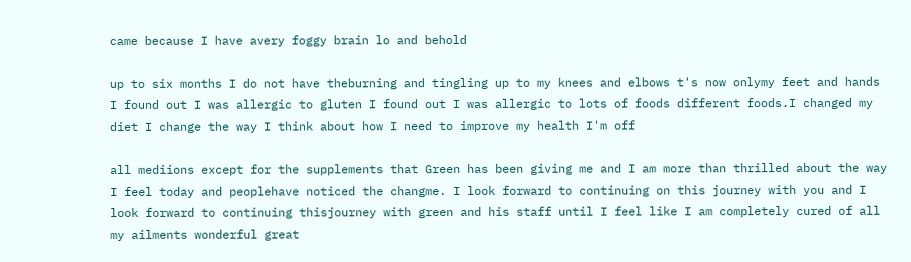came because I have avery foggy brain lo and behold

up to six months I do not have theburning and tingling up to my knees and elbows t's now onlymy feet and hands I found out I was allergic to gluten I found out I was allergic to lots of foods different foods.I changed my diet I change the way I think about how I need to improve my health I'm off

all mediions except for the supplements that Green has been giving me and I am more than thrilled about the way I feel today and peoplehave noticed the changme. I look forward to continuing on this journey with you and I look forward to continuing thisjourney with green and his staff until I feel like I am completely cured of all my ailments wonderful great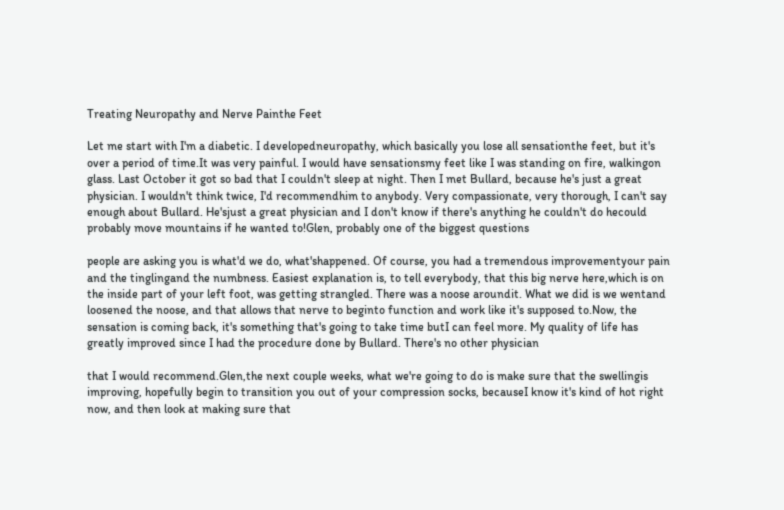Treating Neuropathy and Nerve Painthe Feet

Let me start with I'm a diabetic. I developedneuropathy, which basically you lose all sensationthe feet, but it's over a period of time.It was very painful. I would have sensationsmy feet like I was standing on fire, walkingon glass. Last October it got so bad that I couldn't sleep at night. Then I met Bullard, because he's just a great physician. I wouldn't think twice, I'd recommendhim to anybody. Very compassionate, very thorough, I can't say enough about Bullard. He'sjust a great physician and I don't know if there's anything he couldn't do hecould probably move mountains if he wanted to!Glen, probably one of the biggest questions

people are asking you is what'd we do, what'shappened. Of course, you had a tremendous improvementyour pain and the tinglingand the numbness. Easiest explanation is, to tell everybody, that this big nerve here,which is on the inside part of your left foot, was getting strangled. There was a noose aroundit. What we did is we wentand loosened the noose, and that allows that nerve to beginto function and work like it's supposed to.Now, the sensation is coming back, it's something that's going to take time butI can feel more. My quality of life has greatly improved since I had the procedure done by Bullard. There's no other physician

that I would recommend.Glen,the next couple weeks, what we're going to do is make sure that the swellingis improving, hopefully begin to transition you out of your compression socks, becauseI know it's kind of hot right now, and then look at making sure that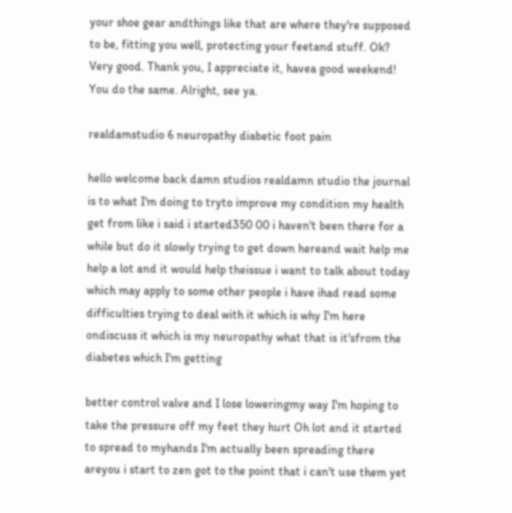your shoe gear andthings like that are where they're supposed to be, fitting you well, protecting your feetand stuff. Ok? Very good. Thank you, I appreciate it, havea good weekend! You do the same. Alright, see ya.

realdamstudio 6 neuropathy diabetic foot pain

hello welcome back damn studios realdamn studio the journal is to what I'm doing to tryto improve my condition my health get from like i said i started350 00 i haven't been there for a while but do it slowly trying to get down hereand wait help me help a lot and it would help theissue i want to talk about today which may apply to some other people i have ihad read some difficulties trying to deal with it which is why I'm here ondiscuss it which is my neuropathy what that is it'sfrom the diabetes which I'm getting

better control valve and I lose loweringmy way I'm hoping to take the pressure off my feet they hurt Oh lot and it started to spread to myhands I'm actually been spreading there areyou i start to zen got to the point that i can't use them yet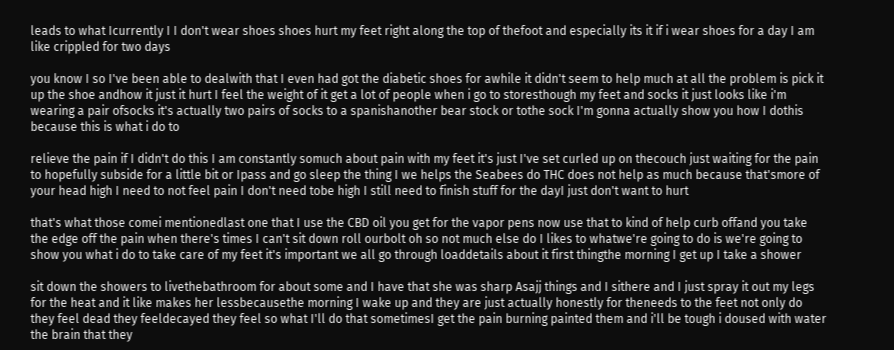leads to what Icurrently I I don't wear shoes shoes hurt my feet right along the top of thefoot and especially its it if i wear shoes for a day I am like crippled for two days

you know I so I've been able to dealwith that I even had got the diabetic shoes for awhile it didn't seem to help much at all the problem is pick it up the shoe andhow it just it hurt I feel the weight of it get a lot of people when i go to storesthough my feet and socks it just looks like i'm wearing a pair ofsocks it's actually two pairs of socks to a spanishanother bear stock or tothe sock I'm gonna actually show you how I dothis because this is what i do to

relieve the pain if I didn't do this I am constantly somuch about pain with my feet it's just I've set curled up on thecouch just waiting for the pain to hopefully subside for a little bit or Ipass and go sleep the thing I we helps the Seabees do THC does not help as much because that'smore of your head high I need to not feel pain I don't need tobe high I still need to finish stuff for the dayI just don't want to hurt

that's what those comei mentionedlast one that I use the CBD oil you get for the vapor pens now use that to kind of help curb offand you take the edge off the pain when there's times I can't sit down roll ourbolt oh so not much else do I likes to whatwe're going to do is we're going to show you what i do to take care of my feet it's important we all go through loaddetails about it first thingthe morning I get up I take a shower

sit down the showers to livethebathroom for about some and I have that she was sharp Asajj things and I sithere and I just spray it out my legs for the heat and it like makes her lessbecausethe morning I wake up and they are just actually honestly for theneeds to the feet not only do they feel dead they feeldecayed they feel so what I'll do that sometimesI get the pain burning painted them and i'll be tough i doused with water the brain that they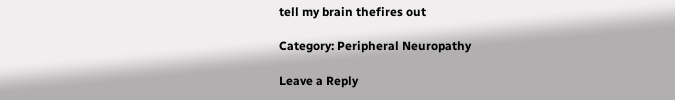tell my brain thefires out

Category: Peripheral Neuropathy

Leave a Reply